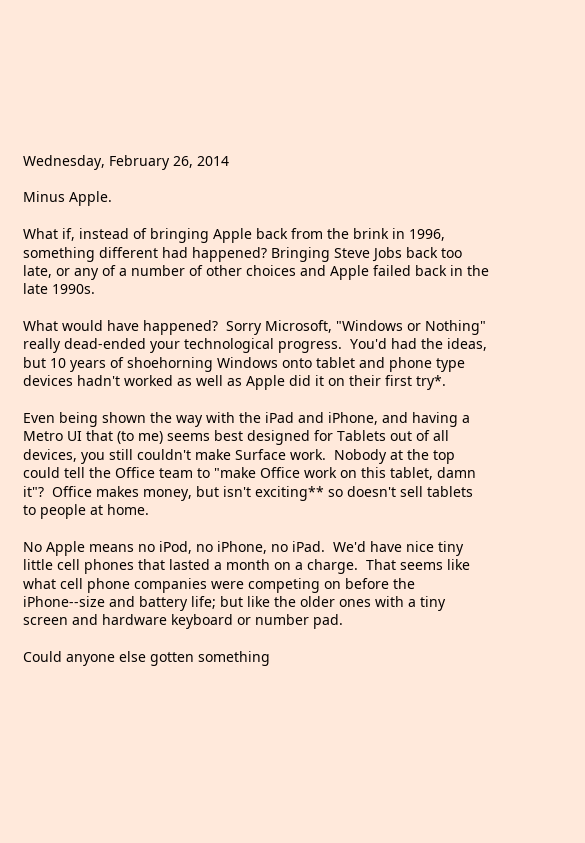Wednesday, February 26, 2014

Minus Apple.

What if, instead of bringing Apple back from the brink in 1996, something different had happened? Bringing Steve Jobs back too late, or any of a number of other choices and Apple failed back in the late 1990s.

What would have happened?  Sorry Microsoft, "Windows or Nothing" really dead-ended your technological progress.  You'd had the ideas, but 10 years of shoehorning Windows onto tablet and phone type devices hadn't worked as well as Apple did it on their first try*.

Even being shown the way with the iPad and iPhone, and having a Metro UI that (to me) seems best designed for Tablets out of all devices, you still couldn't make Surface work.  Nobody at the top could tell the Office team to "make Office work on this tablet, damn it"?  Office makes money, but isn't exciting** so doesn't sell tablets to people at home.

No Apple means no iPod, no iPhone, no iPad.  We'd have nice tiny little cell phones that lasted a month on a charge.  That seems like what cell phone companies were competing on before the iPhone--size and battery life; but like the older ones with a tiny screen and hardware keyboard or number pad.

Could anyone else gotten something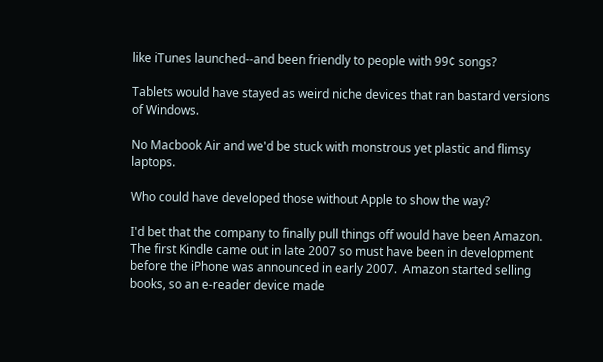like iTunes launched--and been friendly to people with 99¢ songs?

Tablets would have stayed as weird niche devices that ran bastard versions of Windows.

No Macbook Air and we'd be stuck with monstrous yet plastic and flimsy laptops.

Who could have developed those without Apple to show the way?

I'd bet that the company to finally pull things off would have been Amazon.  The first Kindle came out in late 2007 so must have been in development before the iPhone was announced in early 2007.  Amazon started selling books, so an e-reader device made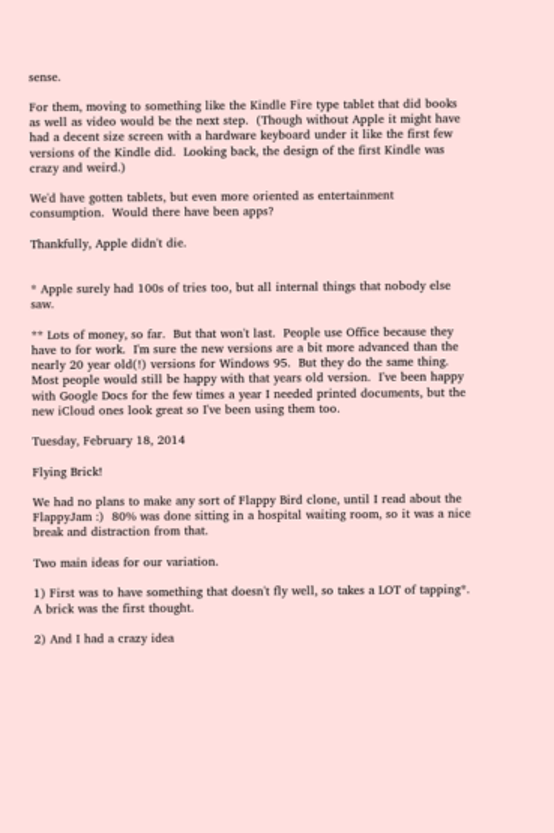sense.

For them, moving to something like the Kindle Fire type tablet that did books as well as video would be the next step.  (Though without Apple it might have had a decent size screen with a hardware keyboard under it like the first few versions of the Kindle did.  Looking back, the design of the first Kindle was crazy and weird.)

We'd have gotten tablets, but even more oriented as entertainment consumption.  Would there have been apps?

Thankfully, Apple didn't die.


* Apple surely had 100s of tries too, but all internal things that nobody else saw.

** Lots of money, so far.  But that won't last.  People use Office because they have to for work.  I'm sure the new versions are a bit more advanced than the nearly 20 year old(!) versions for Windows 95.  But they do the same thing.  Most people would still be happy with that years old version.  I've been happy with Google Docs for the few times a year I needed printed documents, but the new iCloud ones look great so I've been using them too.

Tuesday, February 18, 2014

Flying Brick!

We had no plans to make any sort of Flappy Bird clone, until I read about the FlappyJam :)  80% was done sitting in a hospital waiting room, so it was a nice break and distraction from that.

Two main ideas for our variation.

1) First was to have something that doesn't fly well, so takes a LOT of tapping*.  A brick was the first thought.

2) And I had a crazy idea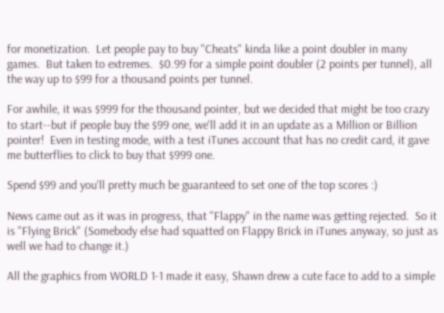for monetization.  Let people pay to buy "Cheats" kinda like a point doubler in many games.  But taken to extremes.  $0.99 for a simple point doubler (2 points per tunnel), all the way up to $99 for a thousand points per tunnel.

For awhile, it was $999 for the thousand pointer, but we decided that might be too crazy to start--but if people buy the $99 one, we'll add it in an update as a Million or Billion pointer!  Even in testing mode, with a test iTunes account that has no credit card, it gave me butterflies to click to buy that $999 one.

Spend $99 and you'll pretty much be guaranteed to set one of the top scores :)

News came out as it was in progress, that "Flappy" in the name was getting rejected.  So it is "Flying Brick" (Somebody else had squatted on Flappy Brick in iTunes anyway, so just as well we had to change it.)

All the graphics from WORLD 1-1 made it easy, Shawn drew a cute face to add to a simple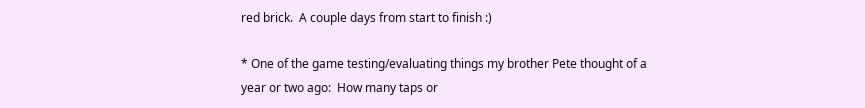red brick.  A couple days from start to finish :)

* One of the game testing/evaluating things my brother Pete thought of a year or two ago:  How many taps or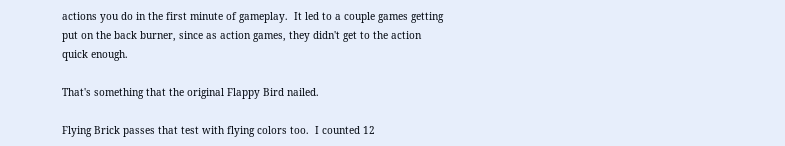actions you do in the first minute of gameplay.  It led to a couple games getting put on the back burner, since as action games, they didn't get to the action quick enough.

That's something that the original Flappy Bird nailed.

Flying Brick passes that test with flying colors too.  I counted 12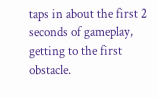taps in about the first 2 seconds of gameplay, getting to the first obstacle.